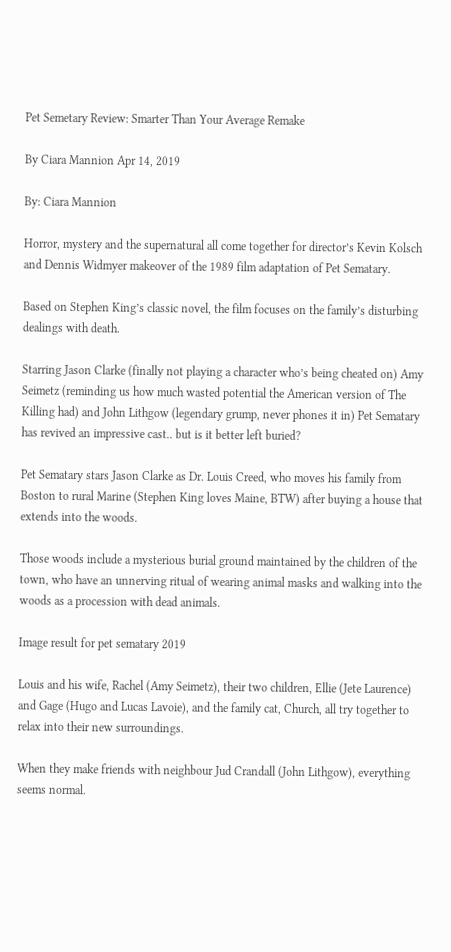Pet Semetary Review: Smarter Than Your Average Remake

By Ciara Mannion Apr 14, 2019

By: Ciara Mannion

Horror, mystery and the supernatural all come together for director’s Kevin Kolsch and Dennis Widmyer makeover of the 1989 film adaptation of Pet Sematary.

Based on Stephen King’s classic novel, the film focuses on the family’s disturbing dealings with death.

Starring Jason Clarke (finally not playing a character who’s being cheated on) Amy Seimetz (reminding us how much wasted potential the American version of The Killing had) and John Lithgow (legendary grump, never phones it in) Pet Sematary has revived an impressive cast.. but is it better left buried?

Pet Sematary stars Jason Clarke as Dr. Louis Creed, who moves his family from Boston to rural Marine (Stephen King loves Maine, BTW) after buying a house that extends into the woods.

Those woods include a mysterious burial ground maintained by the children of the town, who have an unnerving ritual of wearing animal masks and walking into the woods as a procession with dead animals.

Image result for pet sematary 2019

Louis and his wife, Rachel (Amy Seimetz), their two children, Ellie (Jete Laurence) and Gage (Hugo and Lucas Lavoie), and the family cat, Church, all try together to relax into their new surroundings.

When they make friends with neighbour Jud Crandall (John Lithgow), everything seems normal.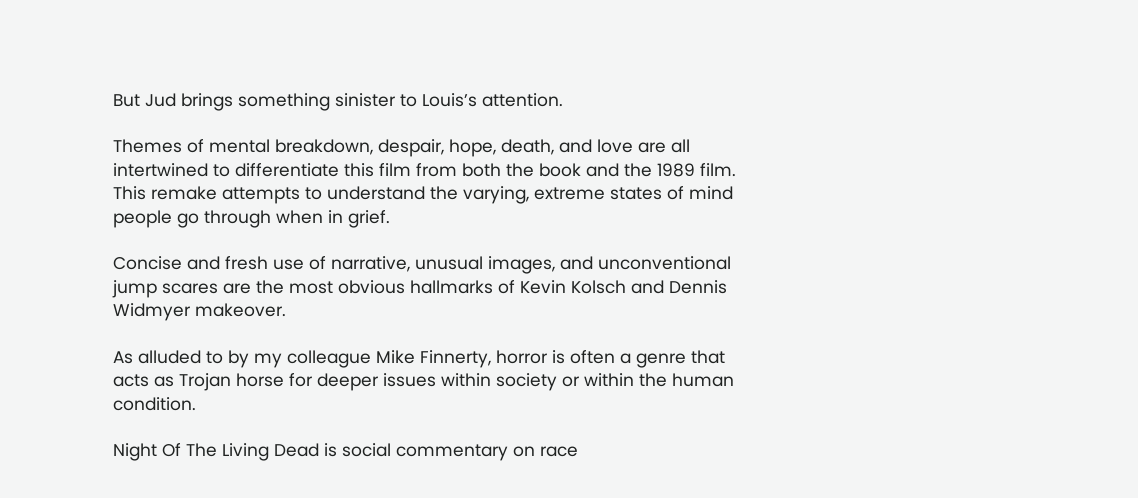But Jud brings something sinister to Louis’s attention.

Themes of mental breakdown, despair, hope, death, and love are all intertwined to differentiate this film from both the book and the 1989 film. This remake attempts to understand the varying, extreme states of mind people go through when in grief.

Concise and fresh use of narrative, unusual images, and unconventional jump scares are the most obvious hallmarks of Kevin Kolsch and Dennis Widmyer makeover.

As alluded to by my colleague Mike Finnerty, horror is often a genre that acts as Trojan horse for deeper issues within society or within the human condition.

Night Of The Living Dead is social commentary on race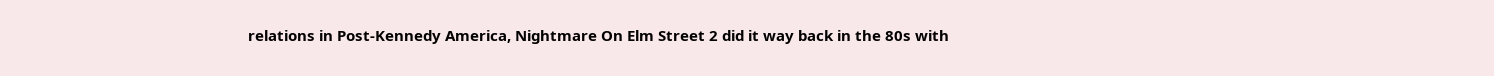relations in Post-Kennedy America, Nightmare On Elm Street 2 did it way back in the 80s with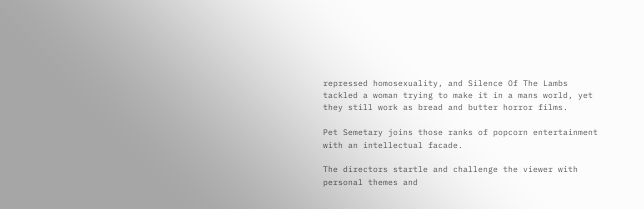repressed homosexuality, and Silence Of The Lambs tackled a woman trying to make it in a mans world, yet they still work as bread and butter horror films.

Pet Semetary joins those ranks of popcorn entertainment with an intellectual facade.

The directors startle and challenge the viewer with personal themes and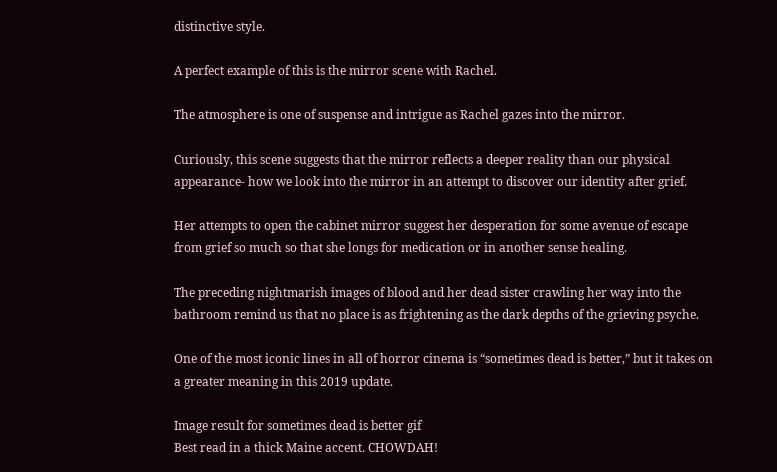distinctive style.

A perfect example of this is the mirror scene with Rachel.

The atmosphere is one of suspense and intrigue as Rachel gazes into the mirror.

Curiously, this scene suggests that the mirror reflects a deeper reality than our physical appearance- how we look into the mirror in an attempt to discover our identity after grief.

Her attempts to open the cabinet mirror suggest her desperation for some avenue of escape from grief so much so that she longs for medication or in another sense healing.

The preceding nightmarish images of blood and her dead sister crawling her way into the bathroom remind us that no place is as frightening as the dark depths of the grieving psyche.

One of the most iconic lines in all of horror cinema is “sometimes dead is better,” but it takes on a greater meaning in this 2019 update.

Image result for sometimes dead is better gif
Best read in a thick Maine accent. CHOWDAH!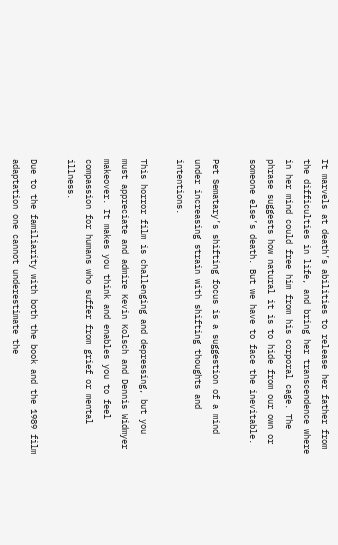It marvels at death’s abilities to release her father from the difficulties in life, and bring her transcendence where in her mind could free him from his corporal cage. The phrase suggests how natural it is to hide from our own or someone else’s death. But we have to face the inevitable.

Pet Sematary’s shifting focus is a suggestion of a mind under increasing strain with shifting thoughts and intentions.

This horror film is challenging and depressing, but you must appreciate and admire Kevin Kolsch and Dennis Widmyer makeover. It makes you think and enables you to feel compassion for humans who suffer from grief or mental illness.

Due to the familiarity with both the book and the 1989 film adaptation one cannot underestimate the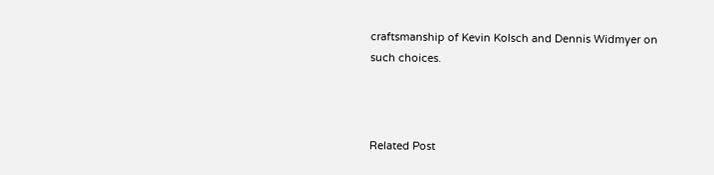craftsmanship of Kevin Kolsch and Dennis Widmyer on such choices.



Related Post